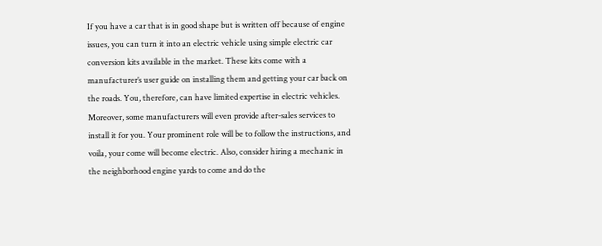If you have a car that is in good shape but is written off because of engine issues, you can turn it into an electric vehicle using simple electric car conversion kits available in the market. These kits come with a manufacturer’s user guide on installing them and getting your car back on the roads. You, therefore, can have limited expertise in electric vehicles. Moreover, some manufacturers will even provide after-sales services to install it for you. Your prominent role will be to follow the instructions, and voila, your come will become electric. Also, consider hiring a mechanic in the neighborhood engine yards to come and do the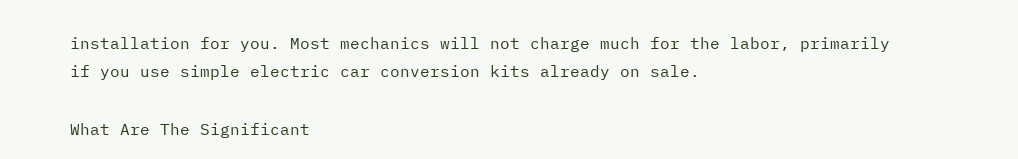installation for you. Most mechanics will not charge much for the labor, primarily if you use simple electric car conversion kits already on sale.

What Are The Significant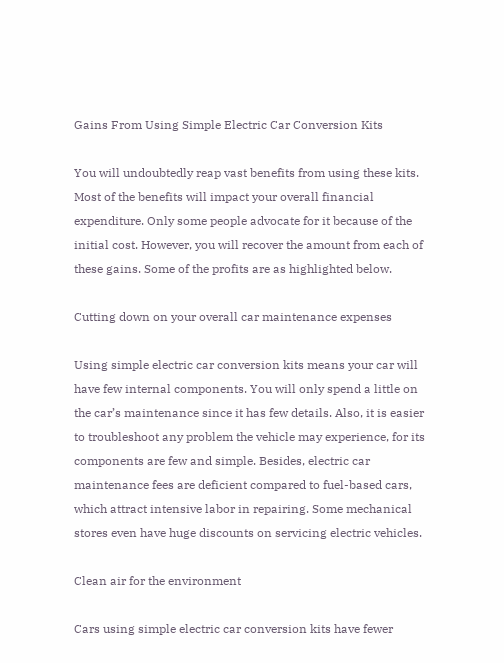Gains From Using Simple Electric Car Conversion Kits

You will undoubtedly reap vast benefits from using these kits. Most of the benefits will impact your overall financial expenditure. Only some people advocate for it because of the initial cost. However, you will recover the amount from each of these gains. Some of the profits are as highlighted below.

Cutting down on your overall car maintenance expenses

Using simple electric car conversion kits means your car will have few internal components. You will only spend a little on the car’s maintenance since it has few details. Also, it is easier to troubleshoot any problem the vehicle may experience, for its components are few and simple. Besides, electric car maintenance fees are deficient compared to fuel-based cars, which attract intensive labor in repairing. Some mechanical stores even have huge discounts on servicing electric vehicles.

Clean air for the environment

Cars using simple electric car conversion kits have fewer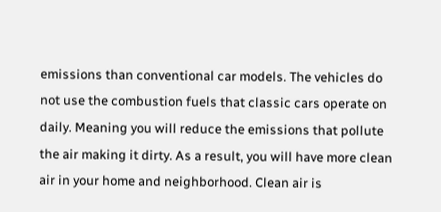emissions than conventional car models. The vehicles do not use the combustion fuels that classic cars operate on daily. Meaning you will reduce the emissions that pollute the air making it dirty. As a result, you will have more clean air in your home and neighborhood. Clean air is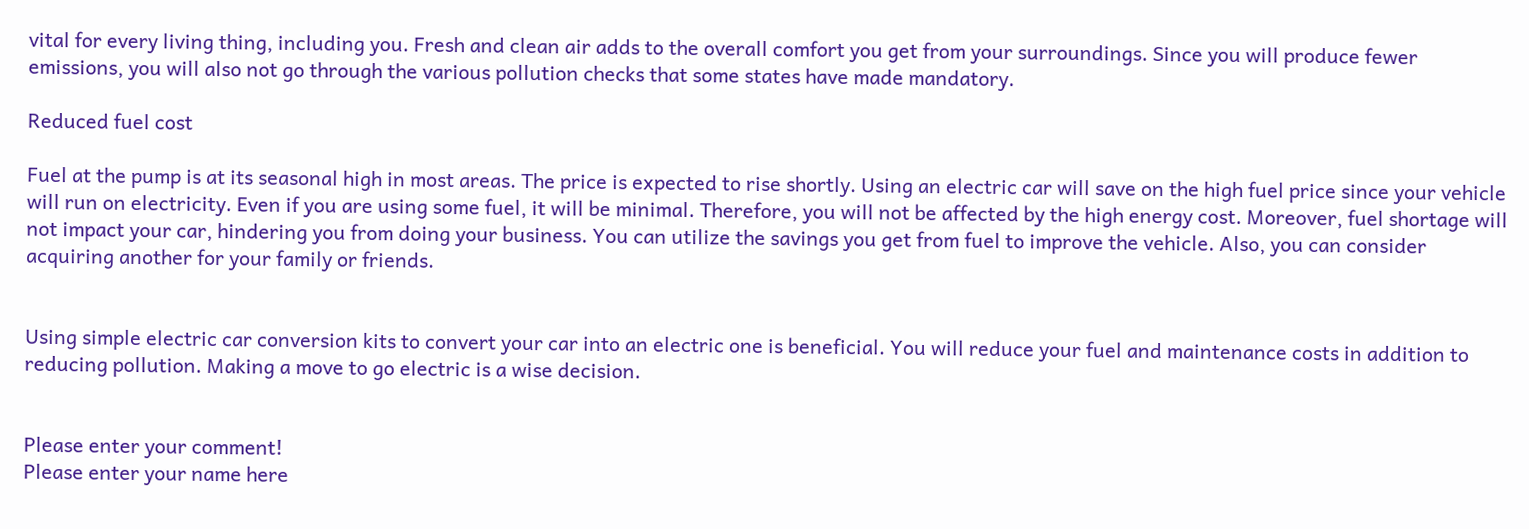vital for every living thing, including you. Fresh and clean air adds to the overall comfort you get from your surroundings. Since you will produce fewer emissions, you will also not go through the various pollution checks that some states have made mandatory.

Reduced fuel cost

Fuel at the pump is at its seasonal high in most areas. The price is expected to rise shortly. Using an electric car will save on the high fuel price since your vehicle will run on electricity. Even if you are using some fuel, it will be minimal. Therefore, you will not be affected by the high energy cost. Moreover, fuel shortage will not impact your car, hindering you from doing your business. You can utilize the savings you get from fuel to improve the vehicle. Also, you can consider acquiring another for your family or friends.


Using simple electric car conversion kits to convert your car into an electric one is beneficial. You will reduce your fuel and maintenance costs in addition to reducing pollution. Making a move to go electric is a wise decision.


Please enter your comment!
Please enter your name here